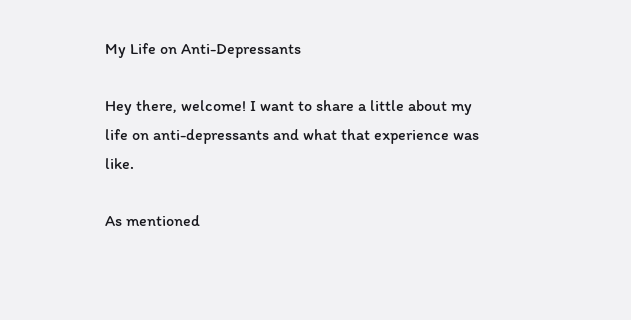My Life on Anti-Depressants

Hey there, welcome! I want to share a little about my life on anti-depressants and what that experience was like.

As mentioned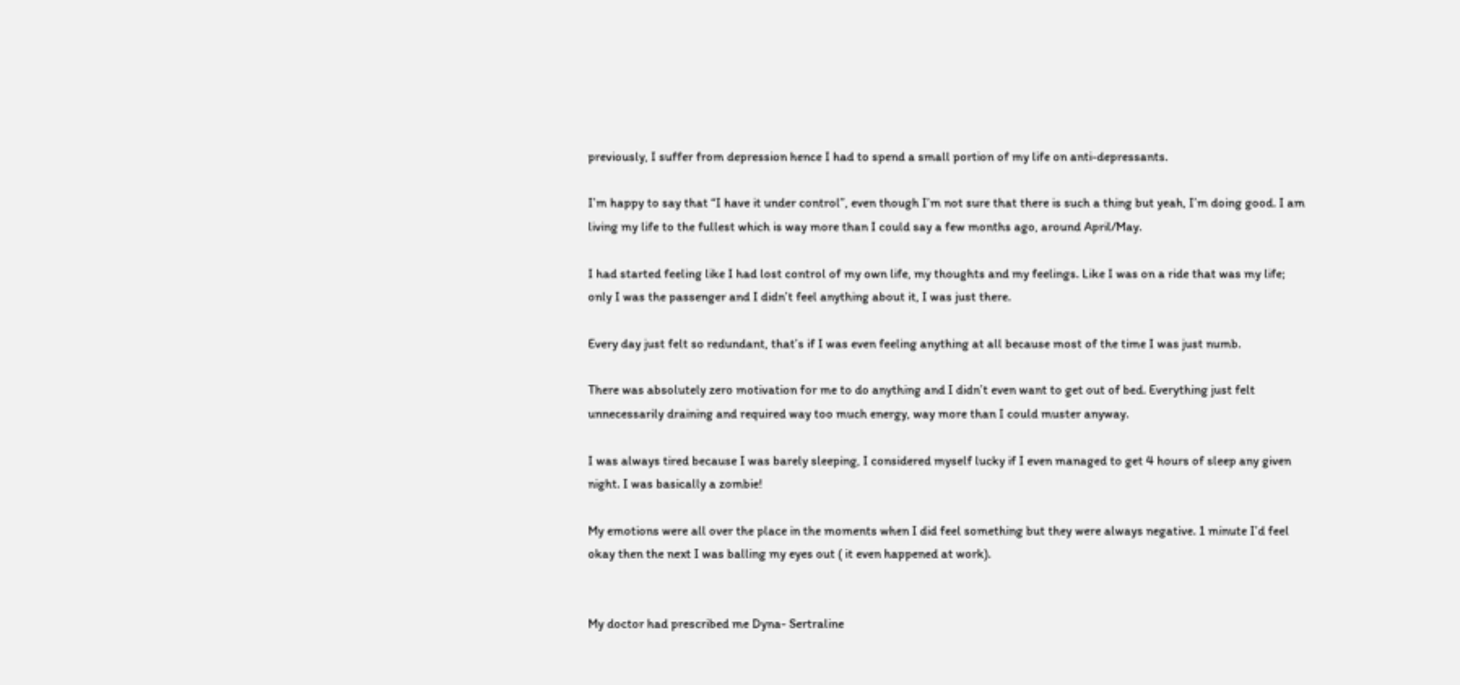previously, I suffer from depression hence I had to spend a small portion of my life on anti-depressants.

I’m happy to say that “I have it under control”, even though I’m not sure that there is such a thing but yeah, I’m doing good. I am living my life to the fullest which is way more than I could say a few months ago, around April/May.

I had started feeling like I had lost control of my own life, my thoughts and my feelings. Like I was on a ride that was my life; only I was the passenger and I didn’t feel anything about it, I was just there.

Every day just felt so redundant, that’s if I was even feeling anything at all because most of the time I was just numb.

There was absolutely zero motivation for me to do anything and I didn’t even want to get out of bed. Everything just felt unnecessarily draining and required way too much energy, way more than I could muster anyway.

I was always tired because I was barely sleeping, I considered myself lucky if I even managed to get 4 hours of sleep any given night. I was basically a zombie!

My emotions were all over the place in the moments when I did feel something but they were always negative. 1 minute I’d feel okay then the next I was balling my eyes out ( it even happened at work).


My doctor had prescribed me Dyna- Sertraline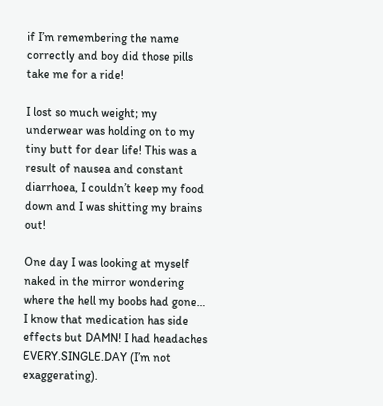if I’m remembering the name correctly and boy did those pills take me for a ride!

I lost so much weight; my underwear was holding on to my tiny butt for dear life! This was a result of nausea and constant diarrhoea, I couldn’t keep my food down and I was shitting my brains out!

One day I was looking at myself naked in the mirror wondering where the hell my boobs had gone… I know that medication has side effects but DAMN! I had headaches EVERY.SINGLE.DAY (I’m not exaggerating).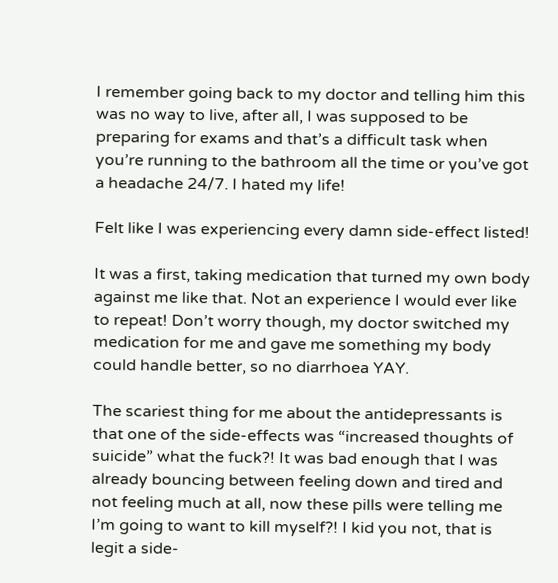I remember going back to my doctor and telling him this was no way to live, after all, I was supposed to be preparing for exams and that’s a difficult task when you’re running to the bathroom all the time or you’ve got a headache 24/7. I hated my life!

Felt like I was experiencing every damn side-effect listed!

It was a first, taking medication that turned my own body against me like that. Not an experience I would ever like to repeat! Don’t worry though, my doctor switched my medication for me and gave me something my body could handle better, so no diarrhoea YAY.

The scariest thing for me about the antidepressants is that one of the side-effects was “increased thoughts of suicide” what the fuck?! It was bad enough that I was already bouncing between feeling down and tired and not feeling much at all, now these pills were telling me I’m going to want to kill myself?! I kid you not, that is legit a side-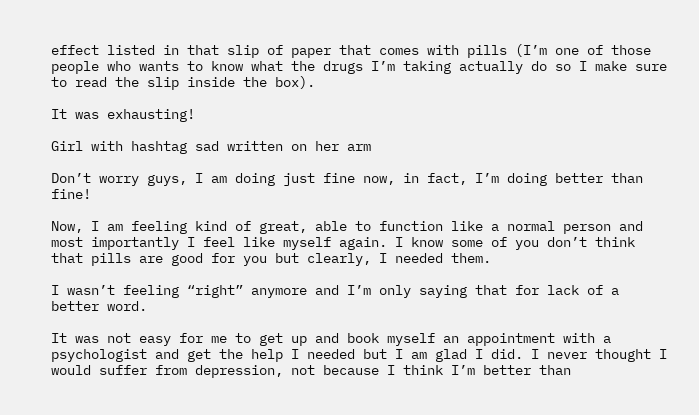effect listed in that slip of paper that comes with pills (I’m one of those people who wants to know what the drugs I’m taking actually do so I make sure to read the slip inside the box).

It was exhausting!

Girl with hashtag sad written on her arm

Don’t worry guys, I am doing just fine now, in fact, I’m doing better than fine!

Now, I am feeling kind of great, able to function like a normal person and most importantly I feel like myself again. I know some of you don’t think that pills are good for you but clearly, I needed them.

I wasn’t feeling “right” anymore and I’m only saying that for lack of a better word.

It was not easy for me to get up and book myself an appointment with a psychologist and get the help I needed but I am glad I did. I never thought I would suffer from depression, not because I think I’m better than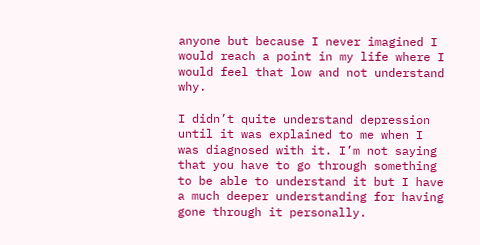anyone but because I never imagined I would reach a point in my life where I would feel that low and not understand why.

I didn’t quite understand depression until it was explained to me when I was diagnosed with it. I’m not saying that you have to go through something to be able to understand it but I have a much deeper understanding for having gone through it personally.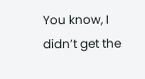You know, I didn’t get the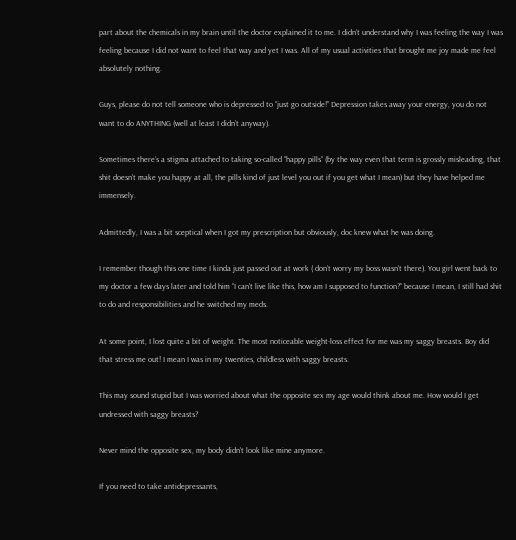part about the chemicals in my brain until the doctor explained it to me. I didn’t understand why I was feeling the way I was feeling because I did not want to feel that way and yet I was. All of my usual activities that brought me joy made me feel absolutely nothing.

Guys, please do not tell someone who is depressed to “just go outside!” Depression takes away your energy, you do not want to do ANYTHING (well at least I didn’t anyway).

Sometimes there’s a stigma attached to taking so-called “happy pills” (by the way even that term is grossly misleading, that shit doesn’t make you happy at all, the pills kind of just level you out if you get what I mean) but they have helped me immensely.

Admittedly, I was a bit sceptical when I got my prescription but obviously, doc knew what he was doing.

I remember though this one time I kinda just passed out at work ( don’t worry my boss wasn’t there). You girl went back to my doctor a few days later and told him “I can’t live like this, how am I supposed to function?” because I mean, I still had shit to do and responsibilities and he switched my meds.

At some point, I lost quite a bit of weight. The most noticeable weight-loss effect for me was my saggy breasts. Boy did that stress me out! I mean I was in my twenties, childless with saggy breasts.

This may sound stupid but I was worried about what the opposite sex my age would think about me. How would I get undressed with saggy breasts?

Never mind the opposite sex, my body didn’t look like mine anymore.

If you need to take antidepressants,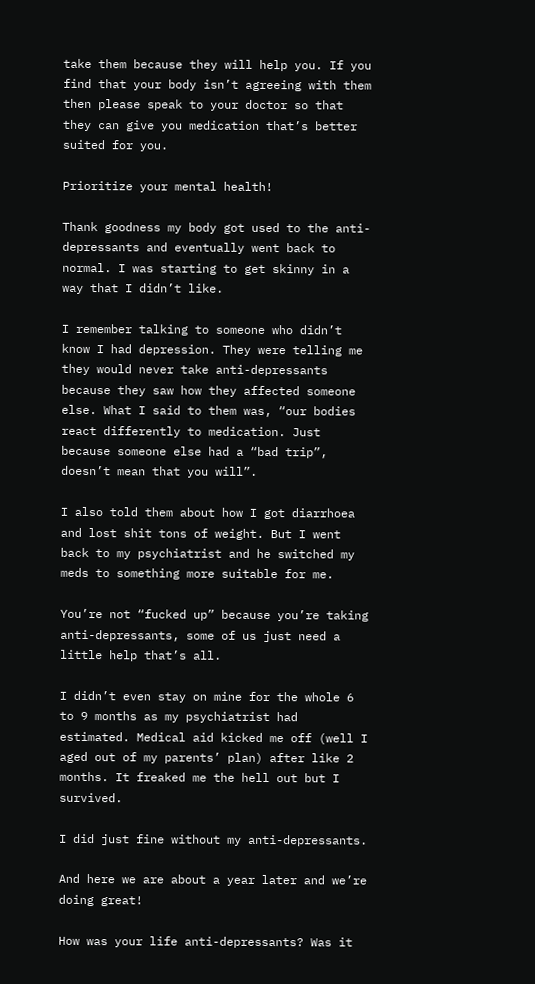take them because they will help you. If you find that your body isn’t agreeing with them then please speak to your doctor so that they can give you medication that’s better suited for you.

Prioritize your mental health!

Thank goodness my body got used to the anti-depressants and eventually went back to normal. I was starting to get skinny in a way that I didn’t like.

I remember talking to someone who didn’t know I had depression. They were telling me they would never take anti-depressants because they saw how they affected someone else. What I said to them was, “our bodies react differently to medication. Just because someone else had a “bad trip”, doesn’t mean that you will”.

I also told them about how I got diarrhoea and lost shit tons of weight. But I went back to my psychiatrist and he switched my meds to something more suitable for me.

You’re not “fucked up” because you’re taking anti-depressants, some of us just need a little help that’s all.

I didn’t even stay on mine for the whole 6 to 9 months as my psychiatrist had estimated. Medical aid kicked me off (well I aged out of my parents’ plan) after like 2 months. It freaked me the hell out but I survived.

I did just fine without my anti-depressants.

And here we are about a year later and we’re doing great!

How was your life anti-depressants? Was it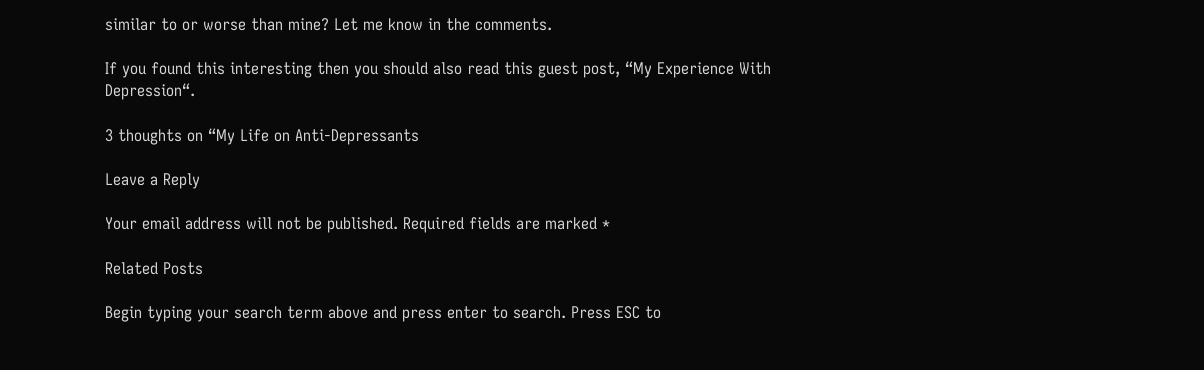similar to or worse than mine? Let me know in the comments.

If you found this interesting then you should also read this guest post, “My Experience With Depression“.

3 thoughts on “My Life on Anti-Depressants

Leave a Reply

Your email address will not be published. Required fields are marked *

Related Posts

Begin typing your search term above and press enter to search. Press ESC to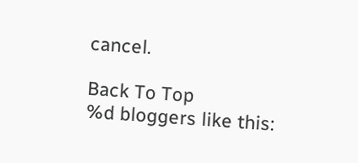cancel.

Back To Top
%d bloggers like this: